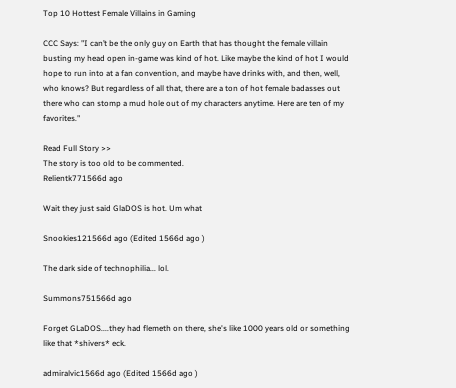Top 10 Hottest Female Villains in Gaming

CCC Says: "I can’t be the only guy on Earth that has thought the female villain busting my head open in-game was kind of hot. Like maybe the kind of hot I would hope to run into at a fan convention, and maybe have drinks with, and then, well, who knows? But regardless of all that, there are a ton of hot female badasses out there who can stomp a mud hole out of my characters anytime. Here are ten of my favorites."

Read Full Story >>
The story is too old to be commented.
Relientk771566d ago

Wait they just said GlaDOS is hot. Um what

Snookies121566d ago (Edited 1566d ago )

The dark side of technophilia... lol.

Summons751566d ago

Forget GLaDOS....they had flemeth on there, she's like 1000 years old or something like that *shivers* eck.

admiralvic1566d ago (Edited 1566d ago )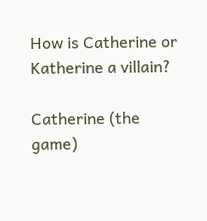How is Catherine or Katherine a villain?

Catherine (the game)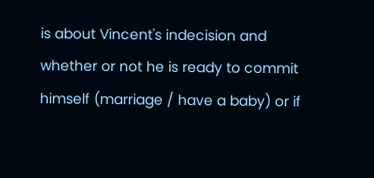is about Vincent's indecision and whether or not he is ready to commit himself (marriage / have a baby) or if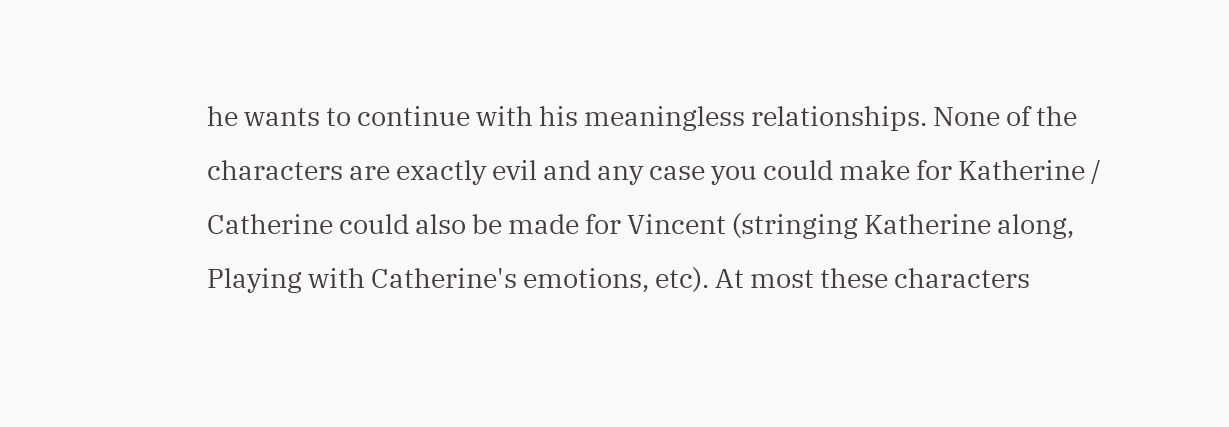he wants to continue with his meaningless relationships. None of the characters are exactly evil and any case you could make for Katherine / Catherine could also be made for Vincent (stringing Katherine along, Playing with Catherine's emotions, etc). At most these characters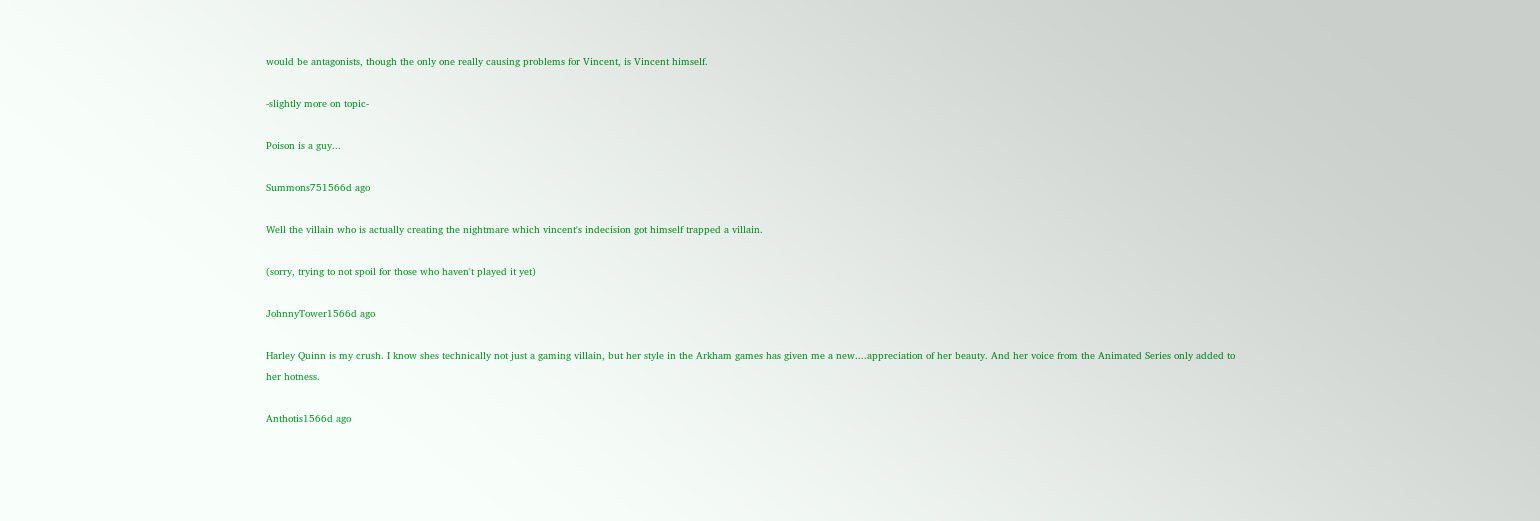would be antagonists, though the only one really causing problems for Vincent, is Vincent himself.

-slightly more on topic-

Poison is a guy...

Summons751566d ago

Well the villain who is actually creating the nightmare which vincent's indecision got himself trapped a villain.

(sorry, trying to not spoil for those who haven't played it yet)

JohnnyTower1566d ago

Harley Quinn is my crush. I know shes technically not just a gaming villain, but her style in the Arkham games has given me a new....appreciation of her beauty. And her voice from the Animated Series only added to her hotness.

Anthotis1566d ago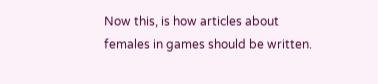Now this, is how articles about females in games should be written.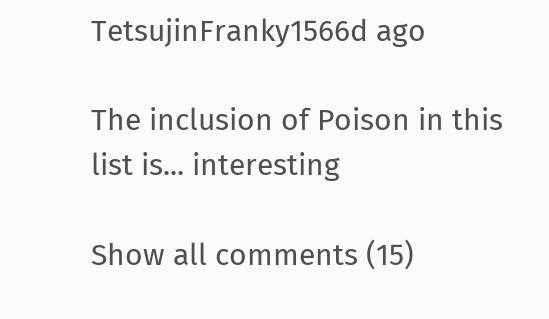TetsujinFranky1566d ago

The inclusion of Poison in this list is... interesting

Show all comments (15)